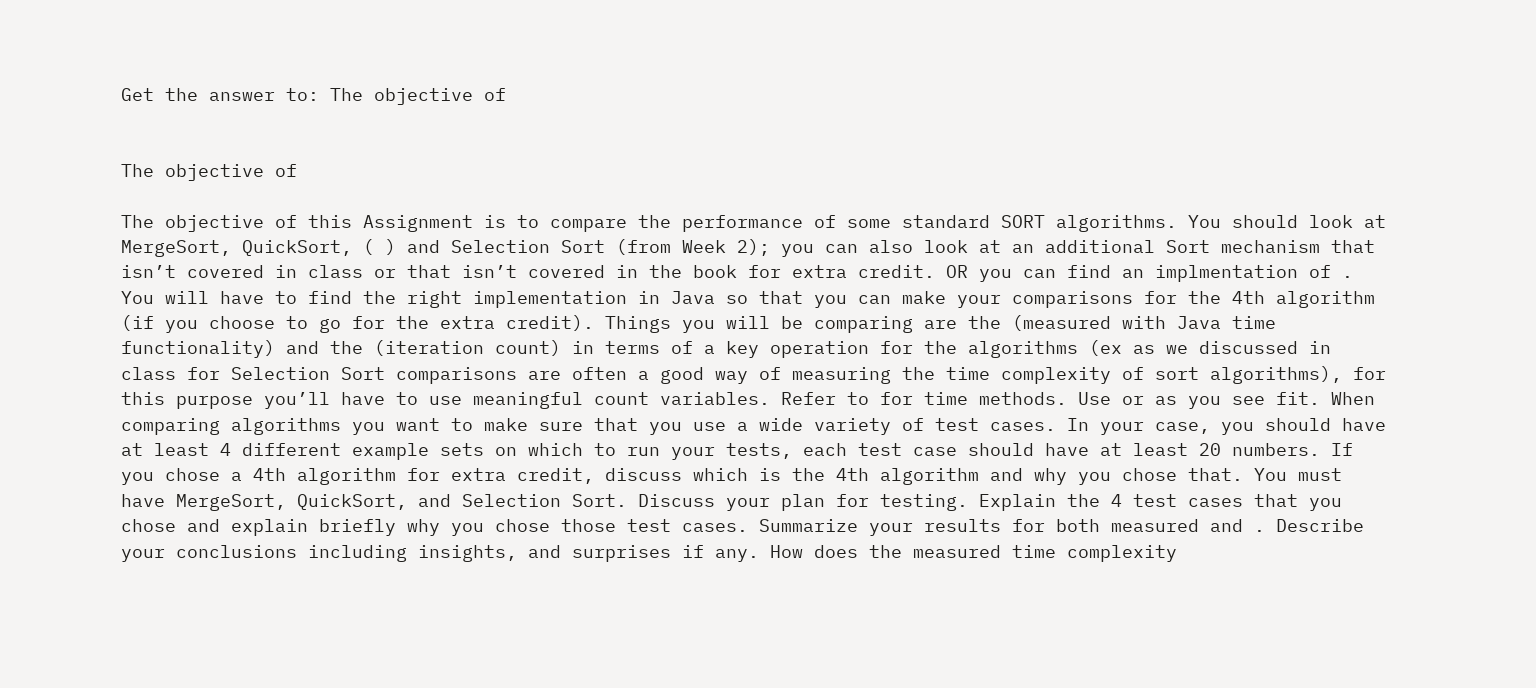Get the answer to: The objective of


The objective of

The objective of this Assignment is to compare the performance of some standard SORT algorithms. You should look at MergeSort, QuickSort, ( ) and Selection Sort (from Week 2); you can also look at an additional Sort mechanism that isn’t covered in class or that isn’t covered in the book for extra credit. OR you can find an implmentation of . You will have to find the right implementation in Java so that you can make your comparisons for the 4th algorithm (if you choose to go for the extra credit). Things you will be comparing are the (measured with Java time functionality) and the (iteration count) in terms of a key operation for the algorithms (ex as we discussed in class for Selection Sort comparisons are often a good way of measuring the time complexity of sort algorithms), for this purpose you’ll have to use meaningful count variables. Refer to for time methods. Use or as you see fit. When comparing algorithms you want to make sure that you use a wide variety of test cases. In your case, you should have at least 4 different example sets on which to run your tests, each test case should have at least 20 numbers. If you chose a 4th algorithm for extra credit, discuss which is the 4th algorithm and why you chose that. You must have MergeSort, QuickSort, and Selection Sort. Discuss your plan for testing. Explain the 4 test cases that you chose and explain briefly why you chose those test cases. Summarize your results for both measured and . Describe your conclusions including insights, and surprises if any. How does the measured time complexity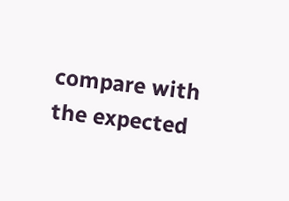compare with the expected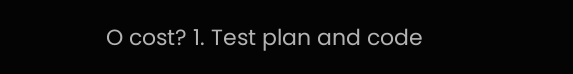O cost? 1. Test plan and code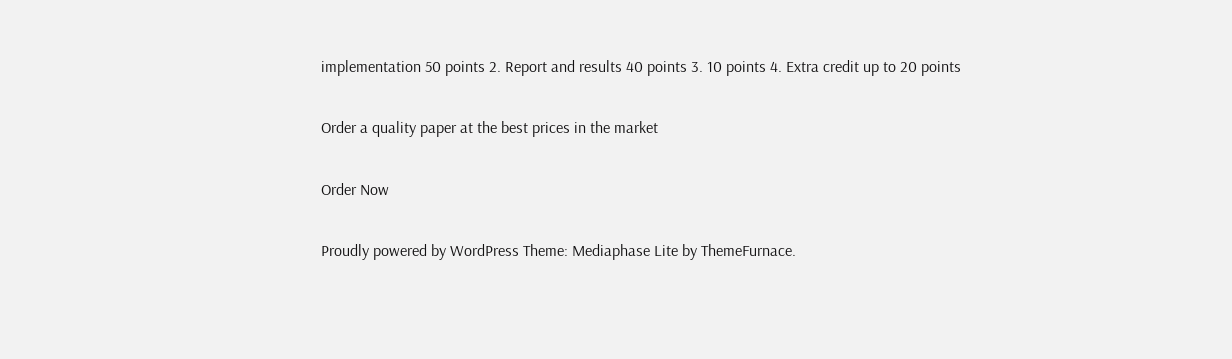implementation 50 points 2. Report and results 40 points 3. 10 points 4. Extra credit up to 20 points

Order a quality paper at the best prices in the market

Order Now

Proudly powered by WordPress Theme: Mediaphase Lite by ThemeFurnace.